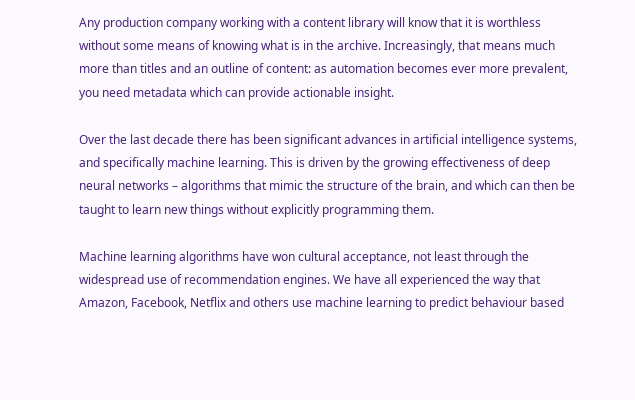Any production company working with a content library will know that it is worthless without some means of knowing what is in the archive. Increasingly, that means much more than titles and an outline of content: as automation becomes ever more prevalent, you need metadata which can provide actionable insight.

Over the last decade there has been significant advances in artificial intelligence systems, and specifically machine learning. This is driven by the growing effectiveness of deep neural networks – algorithms that mimic the structure of the brain, and which can then be taught to learn new things without explicitly programming them.

Machine learning algorithms have won cultural acceptance, not least through the widespread use of recommendation engines. We have all experienced the way that Amazon, Facebook, Netflix and others use machine learning to predict behaviour based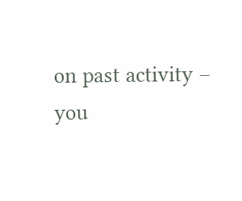on past activity – you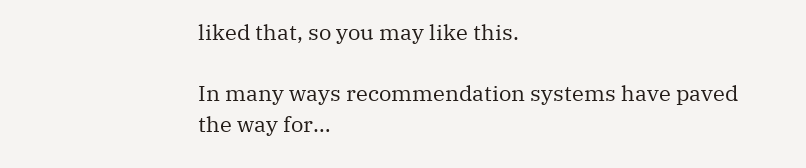liked that, so you may like this.

In many ways recommendation systems have paved the way for…